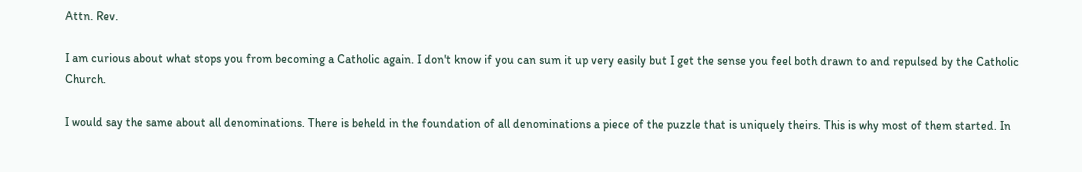Attn. Rev.

I am curious about what stops you from becoming a Catholic again. I don't know if you can sum it up very easily but I get the sense you feel both drawn to and repulsed by the Catholic Church.

I would say the same about all denominations. There is beheld in the foundation of all denominations a piece of the puzzle that is uniquely theirs. This is why most of them started. In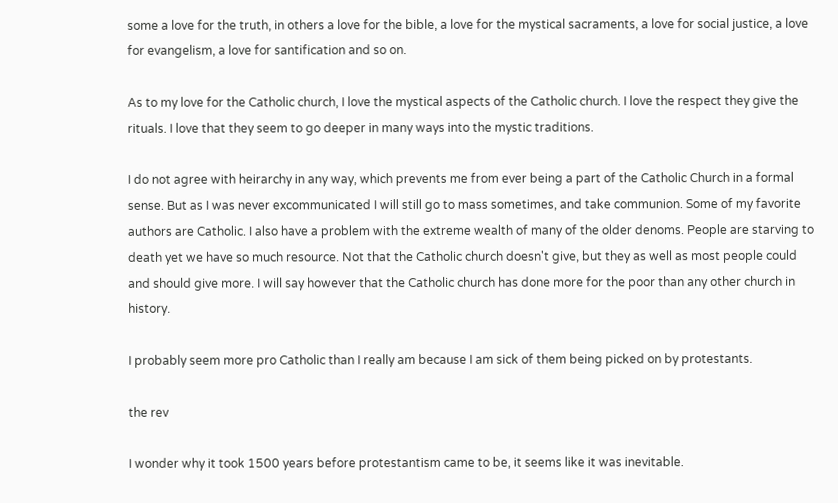some a love for the truth, in others a love for the bible, a love for the mystical sacraments, a love for social justice, a love for evangelism, a love for santification and so on.

As to my love for the Catholic church, I love the mystical aspects of the Catholic church. I love the respect they give the rituals. I love that they seem to go deeper in many ways into the mystic traditions.

I do not agree with heirarchy in any way, which prevents me from ever being a part of the Catholic Church in a formal sense. But as I was never excommunicated I will still go to mass sometimes, and take communion. Some of my favorite authors are Catholic. I also have a problem with the extreme wealth of many of the older denoms. People are starving to death yet we have so much resource. Not that the Catholic church doesn't give, but they as well as most people could and should give more. I will say however that the Catholic church has done more for the poor than any other church in history.

I probably seem more pro Catholic than I really am because I am sick of them being picked on by protestants.

the rev

I wonder why it took 1500 years before protestantism came to be, it seems like it was inevitable.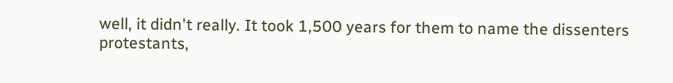well, it didn't really. It took 1,500 years for them to name the dissenters protestants,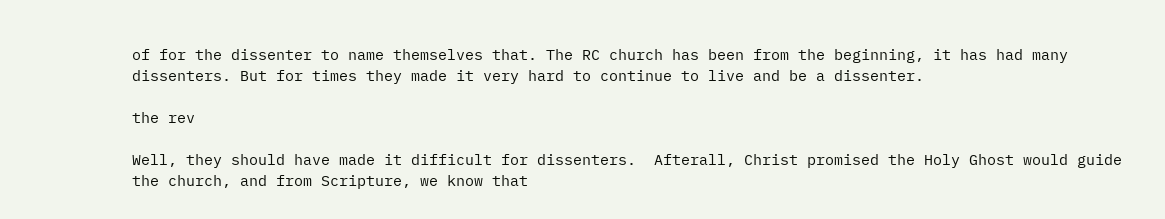of for the dissenter to name themselves that. The RC church has been from the beginning, it has had many dissenters. But for times they made it very hard to continue to live and be a dissenter.

the rev

Well, they should have made it difficult for dissenters.  Afterall, Christ promised the Holy Ghost would guide the church, and from Scripture, we know that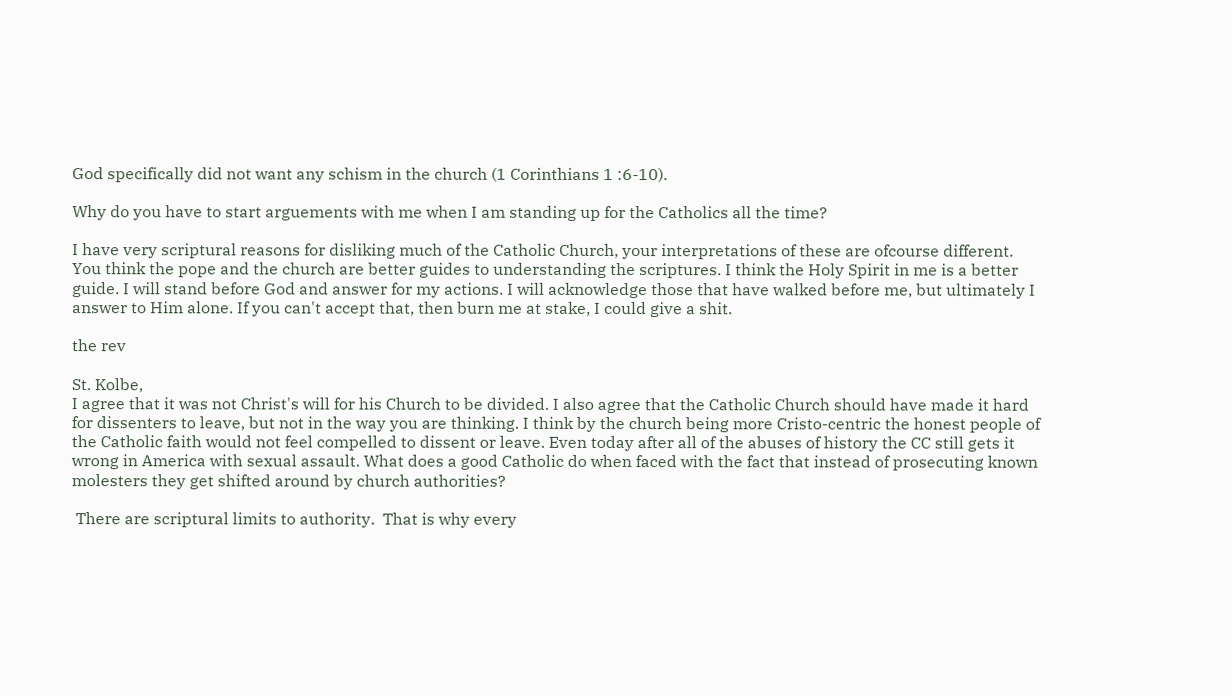God specifically did not want any schism in the church (1 Corinthians 1 :6-10).

Why do you have to start arguements with me when I am standing up for the Catholics all the time?

I have very scriptural reasons for disliking much of the Catholic Church, your interpretations of these are ofcourse different. You think the pope and the church are better guides to understanding the scriptures. I think the Holy Spirit in me is a better guide. I will stand before God and answer for my actions. I will acknowledge those that have walked before me, but ultimately I answer to Him alone. If you can't accept that, then burn me at stake, I could give a shit.

the rev

St. Kolbe,
I agree that it was not Christ's will for his Church to be divided. I also agree that the Catholic Church should have made it hard for dissenters to leave, but not in the way you are thinking. I think by the church being more Cristo-centric the honest people of the Catholic faith would not feel compelled to dissent or leave. Even today after all of the abuses of history the CC still gets it wrong in America with sexual assault. What does a good Catholic do when faced with the fact that instead of prosecuting known molesters they get shifted around by church authorities?

 There are scriptural limits to authority.  That is why every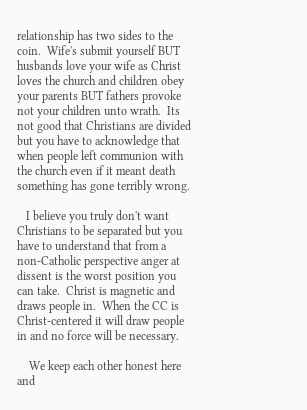relationship has two sides to the coin.  Wife's submit yourself BUT husbands love your wife as Christ loves the church and children obey your parents BUT fathers provoke not your children unto wrath.  Its not good that Christians are divided but you have to acknowledge that when people left communion with the church even if it meant death something has gone terribly wrong.

   I believe you truly don't want Christians to be separated but you have to understand that from a non-Catholic perspective anger at dissent is the worst position you can take.  Christ is magnetic and draws people in.  When the CC is Christ-centered it will draw people in and no force will be necessary.

    We keep each other honest here and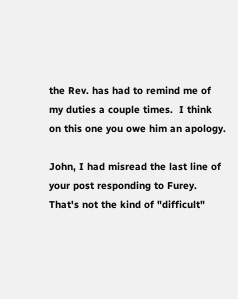the Rev. has had to remind me of my duties a couple times.  I think on this one you owe him an apology.

John, I had misread the last line of your post responding to Furey.  That's not the kind of "difficult"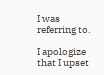I was referring to.

I apologize that I upset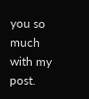you so much with my post.